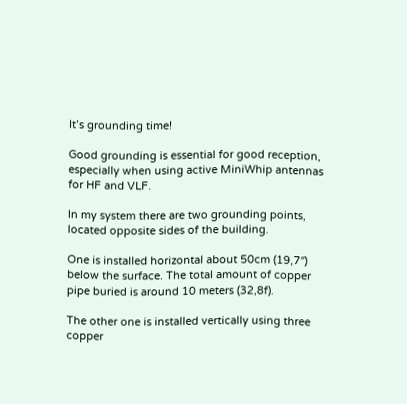It’s grounding time!

Good grounding is essential for good reception, especially when using active MiniWhip antennas for HF and VLF.

In my system there are two grounding points, located opposite sides of the building.

One is installed horizontal about 50cm (19,7″) below the surface. The total amount of copper pipe buried is around 10 meters (32,8f).

The other one is installed vertically using three copper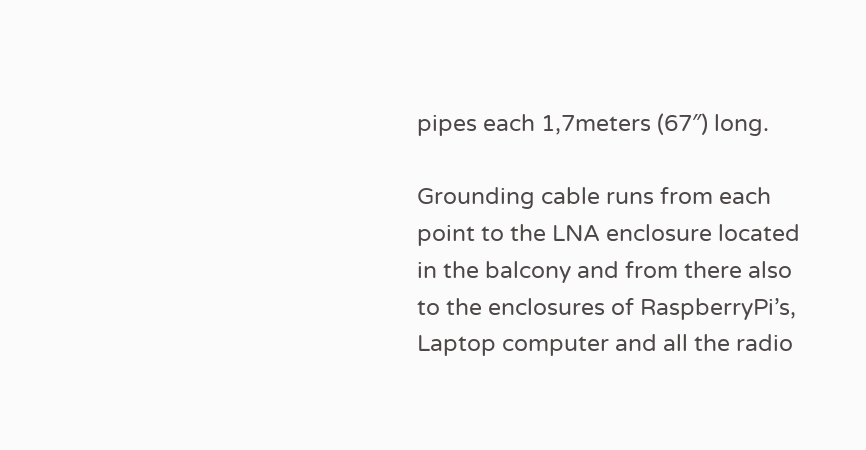pipes each 1,7meters (67″) long.

Grounding cable runs from each point to the LNA enclosure located in the balcony and from there also to the enclosures of RaspberryPi’s, Laptop computer and all the radio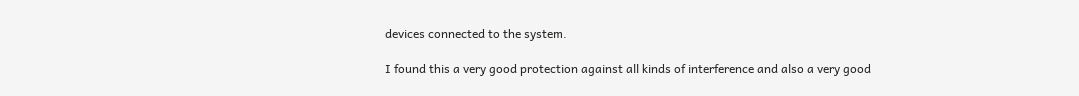devices connected to the system.

I found this a very good protection against all kinds of interference and also a very good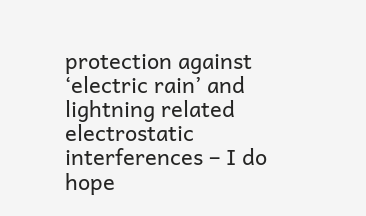protection against ‘electric rain’ and lightning related electrostatic interferences – I do hope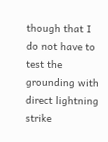though that I do not have to test the grounding with direct lightning strike